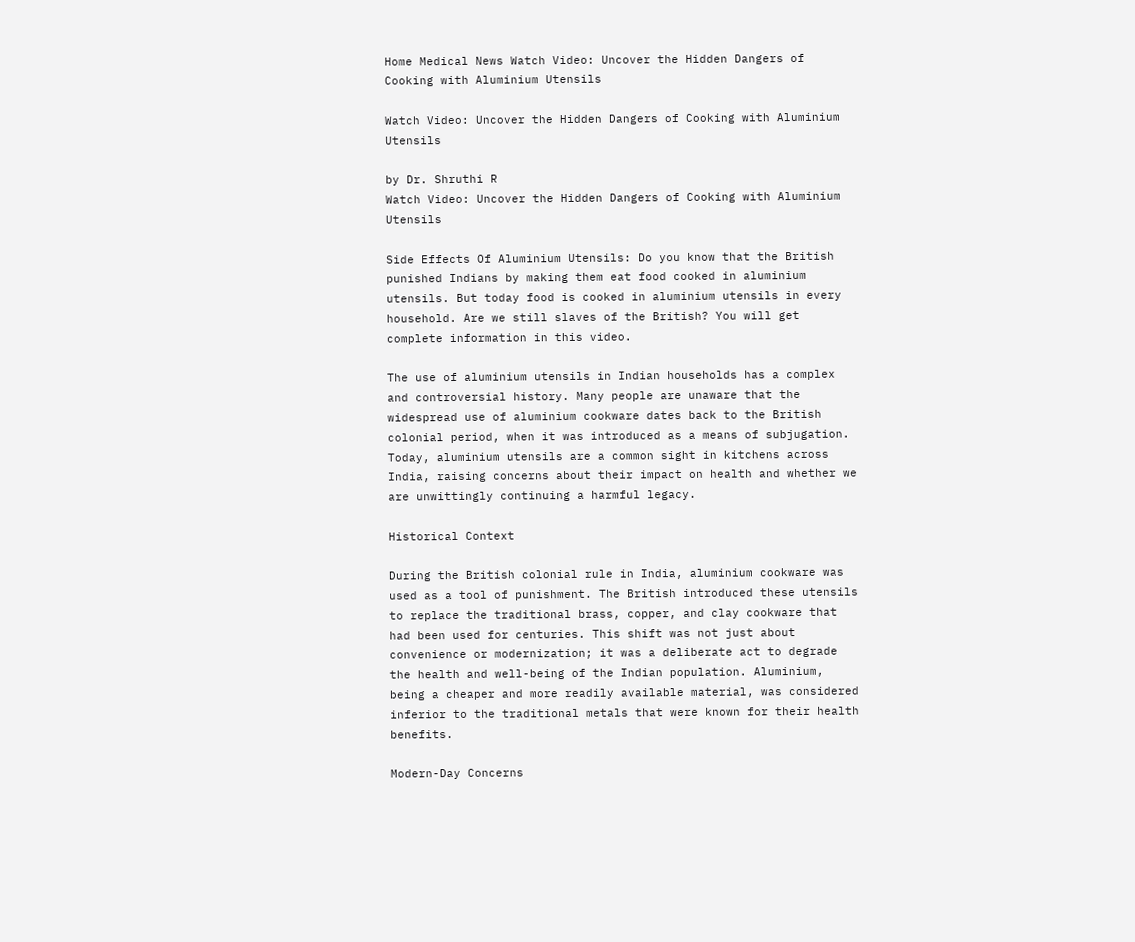Home Medical News Watch Video: Uncover the Hidden Dangers of Cooking with Aluminium Utensils

Watch Video: Uncover the Hidden Dangers of Cooking with Aluminium Utensils

by Dr. Shruthi R
Watch Video: Uncover the Hidden Dangers of Cooking with Aluminium Utensils

Side Effects Of Aluminium Utensils: Do you know that the British punished Indians by making them eat food cooked in aluminium utensils. But today food is cooked in aluminium utensils in every household. Are we still slaves of the British? You will get complete information in this video.

The use of aluminium utensils in Indian households has a complex and controversial history. Many people are unaware that the widespread use of aluminium cookware dates back to the British colonial period, when it was introduced as a means of subjugation. Today, aluminium utensils are a common sight in kitchens across India, raising concerns about their impact on health and whether we are unwittingly continuing a harmful legacy.

Historical Context

During the British colonial rule in India, aluminium cookware was used as a tool of punishment. The British introduced these utensils to replace the traditional brass, copper, and clay cookware that had been used for centuries. This shift was not just about convenience or modernization; it was a deliberate act to degrade the health and well-being of the Indian population. Aluminium, being a cheaper and more readily available material, was considered inferior to the traditional metals that were known for their health benefits.

Modern-Day Concerns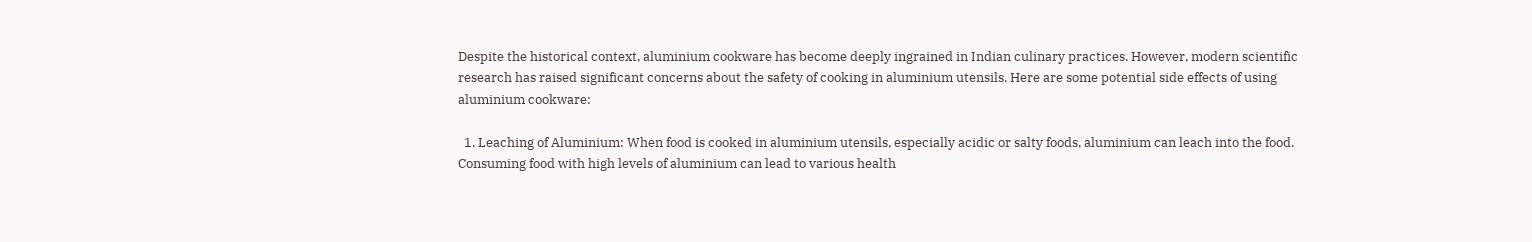Despite the historical context, aluminium cookware has become deeply ingrained in Indian culinary practices. However, modern scientific research has raised significant concerns about the safety of cooking in aluminium utensils. Here are some potential side effects of using aluminium cookware:

  1. Leaching of Aluminium: When food is cooked in aluminium utensils, especially acidic or salty foods, aluminium can leach into the food. Consuming food with high levels of aluminium can lead to various health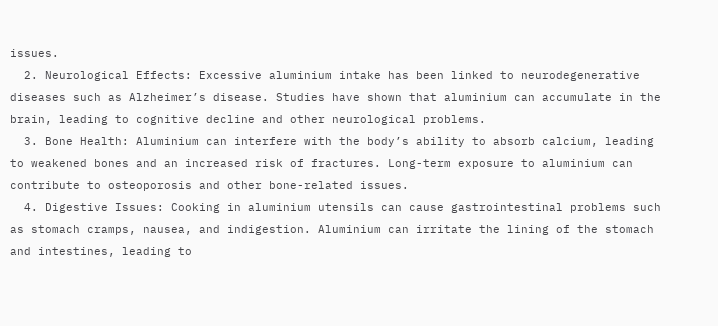issues.
  2. Neurological Effects: Excessive aluminium intake has been linked to neurodegenerative diseases such as Alzheimer’s disease. Studies have shown that aluminium can accumulate in the brain, leading to cognitive decline and other neurological problems.
  3. Bone Health: Aluminium can interfere with the body’s ability to absorb calcium, leading to weakened bones and an increased risk of fractures. Long-term exposure to aluminium can contribute to osteoporosis and other bone-related issues.
  4. Digestive Issues: Cooking in aluminium utensils can cause gastrointestinal problems such as stomach cramps, nausea, and indigestion. Aluminium can irritate the lining of the stomach and intestines, leading to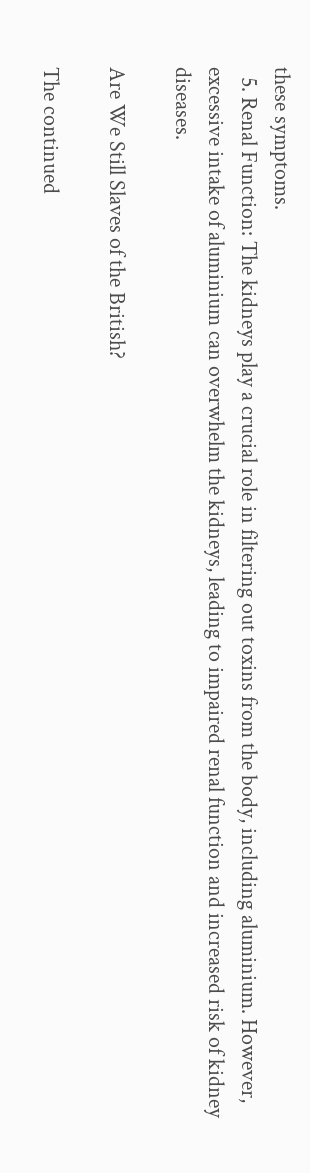these symptoms.
  5. Renal Function: The kidneys play a crucial role in filtering out toxins from the body, including aluminium. However, excessive intake of aluminium can overwhelm the kidneys, leading to impaired renal function and increased risk of kidney diseases.

Are We Still Slaves of the British?

The continued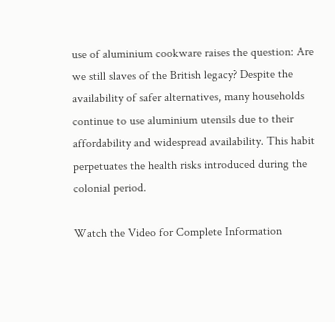use of aluminium cookware raises the question: Are we still slaves of the British legacy? Despite the availability of safer alternatives, many households continue to use aluminium utensils due to their affordability and widespread availability. This habit perpetuates the health risks introduced during the colonial period.

Watch the Video for Complete Information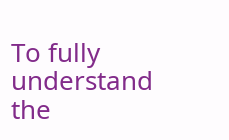To fully understand the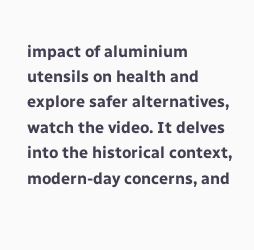impact of aluminium utensils on health and explore safer alternatives, watch the video. It delves into the historical context, modern-day concerns, and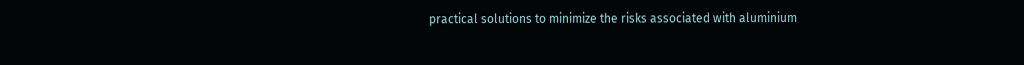practical solutions to minimize the risks associated with aluminium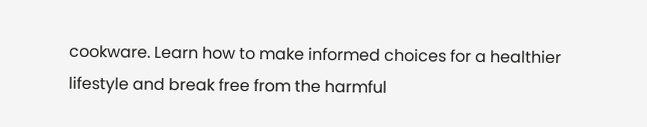cookware. Learn how to make informed choices for a healthier lifestyle and break free from the harmful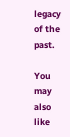legacy of the past.

You may also like